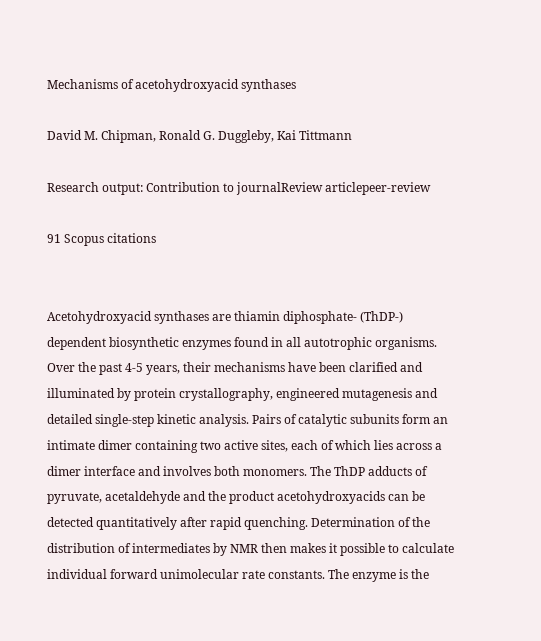Mechanisms of acetohydroxyacid synthases

David M. Chipman, Ronald G. Duggleby, Kai Tittmann

Research output: Contribution to journalReview articlepeer-review

91 Scopus citations


Acetohydroxyacid synthases are thiamin diphosphate- (ThDP-) dependent biosynthetic enzymes found in all autotrophic organisms. Over the past 4-5 years, their mechanisms have been clarified and illuminated by protein crystallography, engineered mutagenesis and detailed single-step kinetic analysis. Pairs of catalytic subunits form an intimate dimer containing two active sites, each of which lies across a dimer interface and involves both monomers. The ThDP adducts of pyruvate, acetaldehyde and the product acetohydroxyacids can be detected quantitatively after rapid quenching. Determination of the distribution of intermediates by NMR then makes it possible to calculate individual forward unimolecular rate constants. The enzyme is the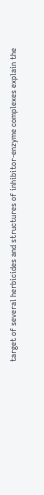target of several herbicides and structures of inhibitor-enzyme complexes explain the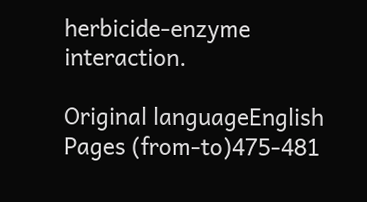herbicide-enzyme interaction.

Original languageEnglish
Pages (from-to)475-481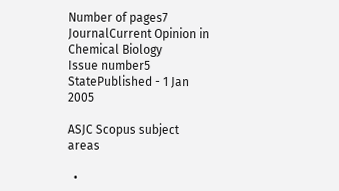Number of pages7
JournalCurrent Opinion in Chemical Biology
Issue number5
StatePublished - 1 Jan 2005

ASJC Scopus subject areas

  •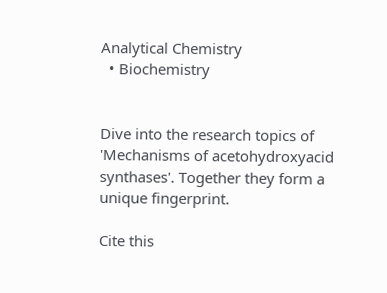Analytical Chemistry
  • Biochemistry


Dive into the research topics of 'Mechanisms of acetohydroxyacid synthases'. Together they form a unique fingerprint.

Cite this